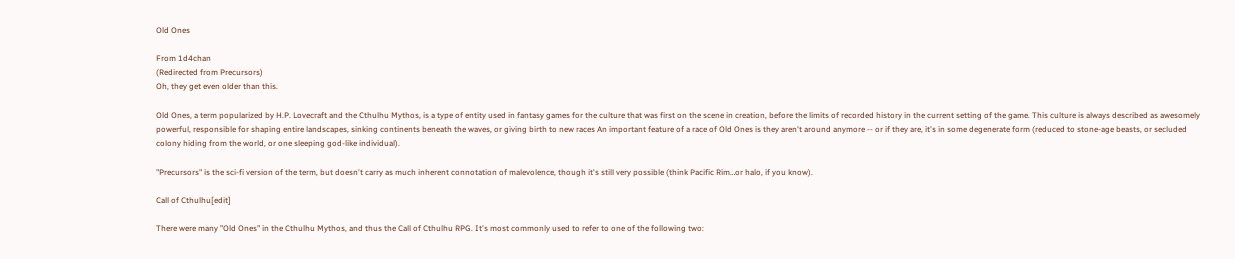Old Ones

From 1d4chan
(Redirected from Precursors)
Oh, they get even older than this.

Old Ones, a term popularized by H.P. Lovecraft and the Cthulhu Mythos, is a type of entity used in fantasy games for the culture that was first on the scene in creation, before the limits of recorded history in the current setting of the game. This culture is always described as awesomely powerful, responsible for shaping entire landscapes, sinking continents beneath the waves, or giving birth to new races An important feature of a race of Old Ones is they aren't around anymore -- or if they are, it's in some degenerate form (reduced to stone-age beasts, or secluded colony hiding from the world, or one sleeping god-like individual).

"Precursors" is the sci-fi version of the term, but doesn't carry as much inherent connotation of malevolence, though it's still very possible (think Pacific Rim…or halo, if you know).

Call of Cthulhu[edit]

There were many "Old Ones" in the Cthulhu Mythos, and thus the Call of Cthulhu RPG. It's most commonly used to refer to one of the following two: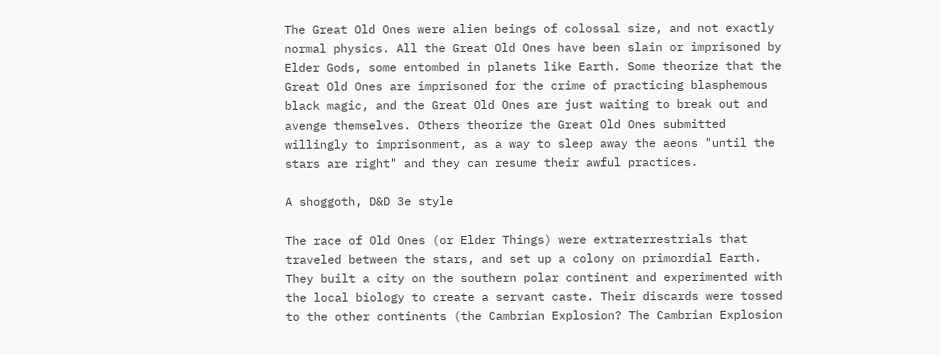The Great Old Ones were alien beings of colossal size, and not exactly normal physics. All the Great Old Ones have been slain or imprisoned by Elder Gods, some entombed in planets like Earth. Some theorize that the Great Old Ones are imprisoned for the crime of practicing blasphemous black magic, and the Great Old Ones are just waiting to break out and avenge themselves. Others theorize the Great Old Ones submitted willingly to imprisonment, as a way to sleep away the aeons "until the stars are right" and they can resume their awful practices.

A shoggoth, D&D 3e style

The race of Old Ones (or Elder Things) were extraterrestrials that traveled between the stars, and set up a colony on primordial Earth. They built a city on the southern polar continent and experimented with the local biology to create a servant caste. Their discards were tossed to the other continents (the Cambrian Explosion? The Cambrian Explosion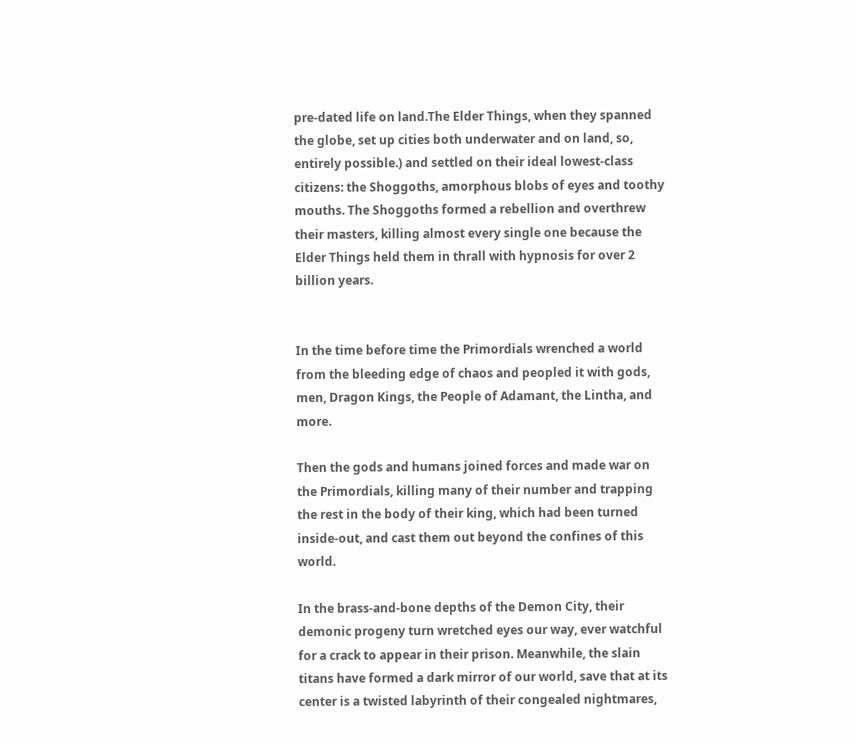pre-dated life on land.The Elder Things, when they spanned the globe, set up cities both underwater and on land, so, entirely possible.) and settled on their ideal lowest-class citizens: the Shoggoths, amorphous blobs of eyes and toothy mouths. The Shoggoths formed a rebellion and overthrew their masters, killing almost every single one because the Elder Things held them in thrall with hypnosis for over 2 billion years.


In the time before time the Primordials wrenched a world from the bleeding edge of chaos and peopled it with gods, men, Dragon Kings, the People of Adamant, the Lintha, and more.

Then the gods and humans joined forces and made war on the Primordials, killing many of their number and trapping the rest in the body of their king, which had been turned inside-out, and cast them out beyond the confines of this world.

In the brass-and-bone depths of the Demon City, their demonic progeny turn wretched eyes our way, ever watchful for a crack to appear in their prison. Meanwhile, the slain titans have formed a dark mirror of our world, save that at its center is a twisted labyrinth of their congealed nightmares,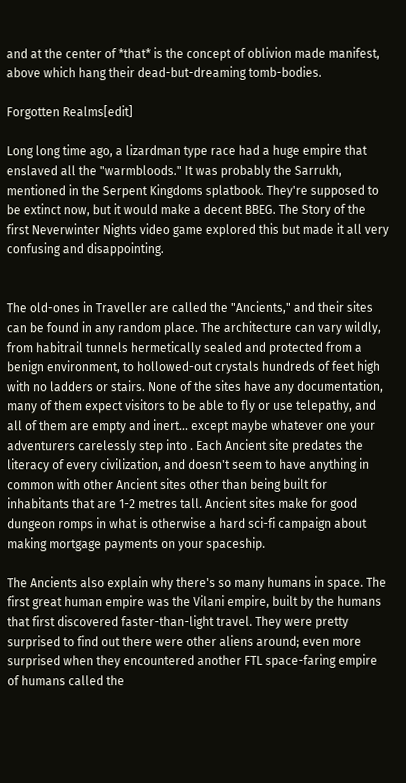and at the center of *that* is the concept of oblivion made manifest, above which hang their dead-but-dreaming tomb-bodies.

Forgotten Realms[edit]

Long long time ago, a lizardman type race had a huge empire that enslaved all the "warmbloods." It was probably the Sarrukh, mentioned in the Serpent Kingdoms splatbook. They're supposed to be extinct now, but it would make a decent BBEG. The Story of the first Neverwinter Nights video game explored this but made it all very confusing and disappointing.


The old-ones in Traveller are called the "Ancients," and their sites can be found in any random place. The architecture can vary wildly, from habitrail tunnels hermetically sealed and protected from a benign environment, to hollowed-out crystals hundreds of feet high with no ladders or stairs. None of the sites have any documentation, many of them expect visitors to be able to fly or use telepathy, and all of them are empty and inert... except maybe whatever one your adventurers carelessly step into . Each Ancient site predates the literacy of every civilization, and doesn't seem to have anything in common with other Ancient sites other than being built for inhabitants that are 1-2 metres tall. Ancient sites make for good dungeon romps in what is otherwise a hard sci-fi campaign about making mortgage payments on your spaceship.

The Ancients also explain why there's so many humans in space. The first great human empire was the Vilani empire, built by the humans that first discovered faster-than-light travel. They were pretty surprised to find out there were other aliens around; even more surprised when they encountered another FTL space-faring empire of humans called the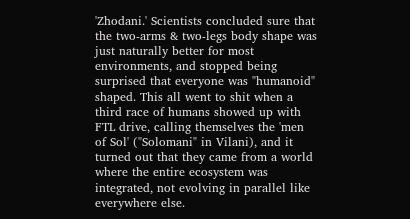'Zhodani.' Scientists concluded sure that the two-arms & two-legs body shape was just naturally better for most environments, and stopped being surprised that everyone was "humanoid" shaped. This all went to shit when a third race of humans showed up with FTL drive, calling themselves the 'men of Sol' ("Solomani" in Vilani), and it turned out that they came from a world where the entire ecosystem was integrated, not evolving in parallel like everywhere else.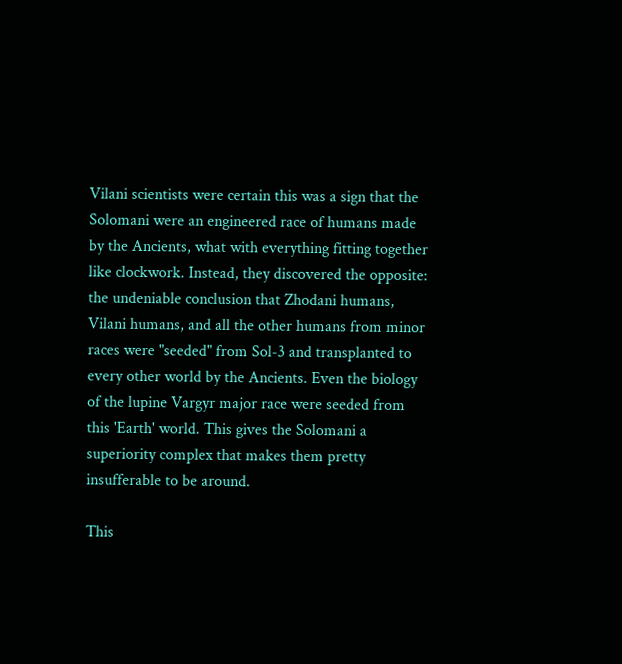Vilani scientists were certain this was a sign that the Solomani were an engineered race of humans made by the Ancients, what with everything fitting together like clockwork. Instead, they discovered the opposite: the undeniable conclusion that Zhodani humans, Vilani humans, and all the other humans from minor races were "seeded" from Sol-3 and transplanted to every other world by the Ancients. Even the biology of the lupine Vargyr major race were seeded from this 'Earth' world. This gives the Solomani a superiority complex that makes them pretty insufferable to be around.

This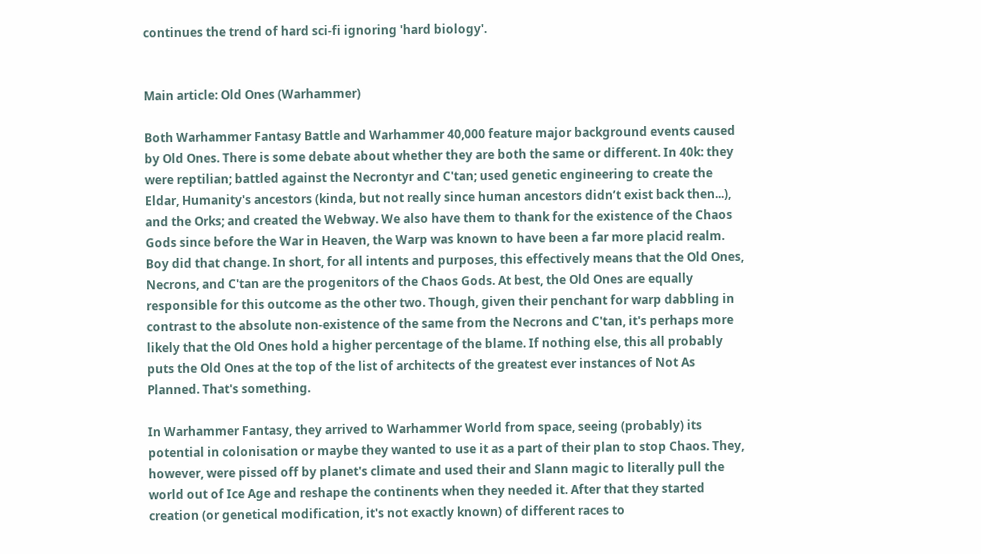continues the trend of hard sci-fi ignoring 'hard biology'.


Main article: Old Ones (Warhammer)

Both Warhammer Fantasy Battle and Warhammer 40,000 feature major background events caused by Old Ones. There is some debate about whether they are both the same or different. In 40k: they were reptilian; battled against the Necrontyr and C'tan; used genetic engineering to create the Eldar, Humanity's ancestors (kinda, but not really since human ancestors didn’t exist back then...), and the Orks; and created the Webway. We also have them to thank for the existence of the Chaos Gods since before the War in Heaven, the Warp was known to have been a far more placid realm. Boy did that change. In short, for all intents and purposes, this effectively means that the Old Ones, Necrons, and C'tan are the progenitors of the Chaos Gods. At best, the Old Ones are equally responsible for this outcome as the other two. Though, given their penchant for warp dabbling in contrast to the absolute non-existence of the same from the Necrons and C'tan, it's perhaps more likely that the Old Ones hold a higher percentage of the blame. If nothing else, this all probably puts the Old Ones at the top of the list of architects of the greatest ever instances of Not As Planned. That's something.

In Warhammer Fantasy, they arrived to Warhammer World from space, seeing (probably) its potential in colonisation or maybe they wanted to use it as a part of their plan to stop Chaos. They, however, were pissed off by planet's climate and used their and Slann magic to literally pull the world out of Ice Age and reshape the continents when they needed it. After that they started creation (or genetical modification, it's not exactly known) of different races to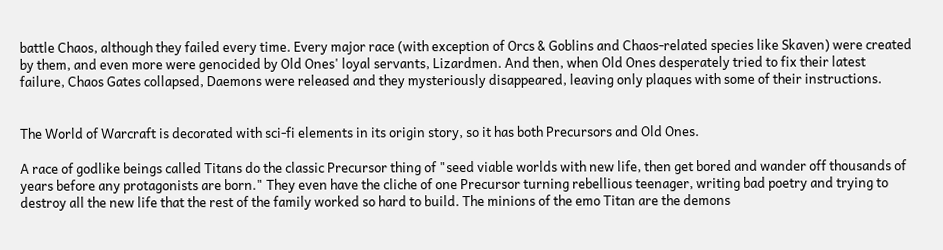battle Chaos, although they failed every time. Every major race (with exception of Orcs & Goblins and Chaos-related species like Skaven) were created by them, and even more were genocided by Old Ones' loyal servants, Lizardmen. And then, when Old Ones desperately tried to fix their latest failure, Chaos Gates collapsed, Daemons were released and they mysteriously disappeared, leaving only plaques with some of their instructions.


The World of Warcraft is decorated with sci-fi elements in its origin story, so it has both Precursors and Old Ones.

A race of godlike beings called Titans do the classic Precursor thing of "seed viable worlds with new life, then get bored and wander off thousands of years before any protagonists are born." They even have the cliche of one Precursor turning rebellious teenager, writing bad poetry and trying to destroy all the new life that the rest of the family worked so hard to build. The minions of the emo Titan are the demons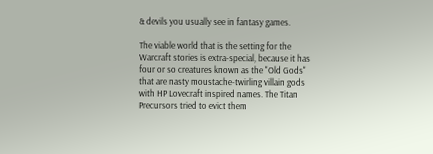& devils you usually see in fantasy games.

The viable world that is the setting for the Warcraft stories is extra-special, because it has four or so creatures known as the "Old Gods" that are nasty moustache-twirling villain gods with HP Lovecraft inspired names. The Titan Precursors tried to evict them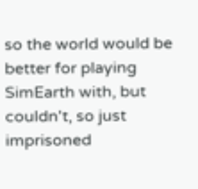so the world would be better for playing SimEarth with, but couldn't, so just imprisoned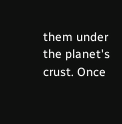them under the planet's crust. Once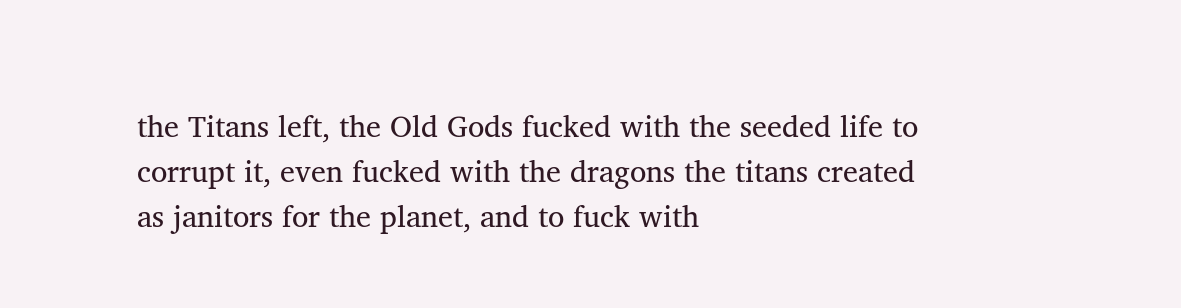the Titans left, the Old Gods fucked with the seeded life to corrupt it, even fucked with the dragons the titans created as janitors for the planet, and to fuck with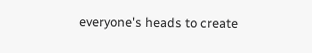everyone's heads to create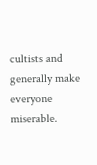cultists and generally make everyone miserable.